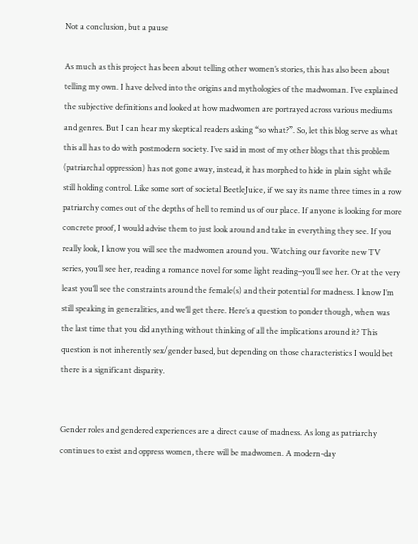Not a conclusion, but a pause

As much as this project has been about telling other women’s stories, this has also been about telling my own. I have delved into the origins and mythologies of the madwoman. I’ve explained the subjective definitions and looked at how madwomen are portrayed across various mediums and genres. But I can hear my skeptical readers asking “so what?”. So, let this blog serve as what this all has to do with postmodern society. I’ve said in most of my other blogs that this problem (patriarchal oppression) has not gone away, instead, it has morphed to hide in plain sight while still holding control. Like some sort of societal BeetleJuice, if we say its name three times in a row patriarchy comes out of the depths of hell to remind us of our place. If anyone is looking for more concrete proof, I would advise them to just look around and take in everything they see. If you really look, I know you will see the madwomen around you. Watching our favorite new TV series, you’ll see her, reading a romance novel for some light reading–you’ll see her. Or at the very least you’ll see the constraints around the female(s) and their potential for madness. I know I’m still speaking in generalities, and we’ll get there. Here’s a question to ponder though, when was the last time that you did anything without thinking of all the implications around it? This question is not inherently sex/gender based, but depending on those characteristics I would bet there is a significant disparity.


Gender roles and gendered experiences are a direct cause of madness. As long as patriarchy continues to exist and oppress women, there will be madwomen. A modern-day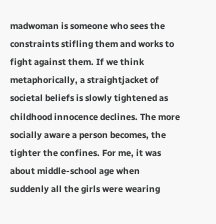madwoman is someone who sees the constraints stifling them and works to fight against them. If we think metaphorically, a straightjacket of societal beliefs is slowly tightened as childhood innocence declines. The more socially aware a person becomes, the tighter the confines. For me, it was about middle-school age when suddenly all the girls were wearing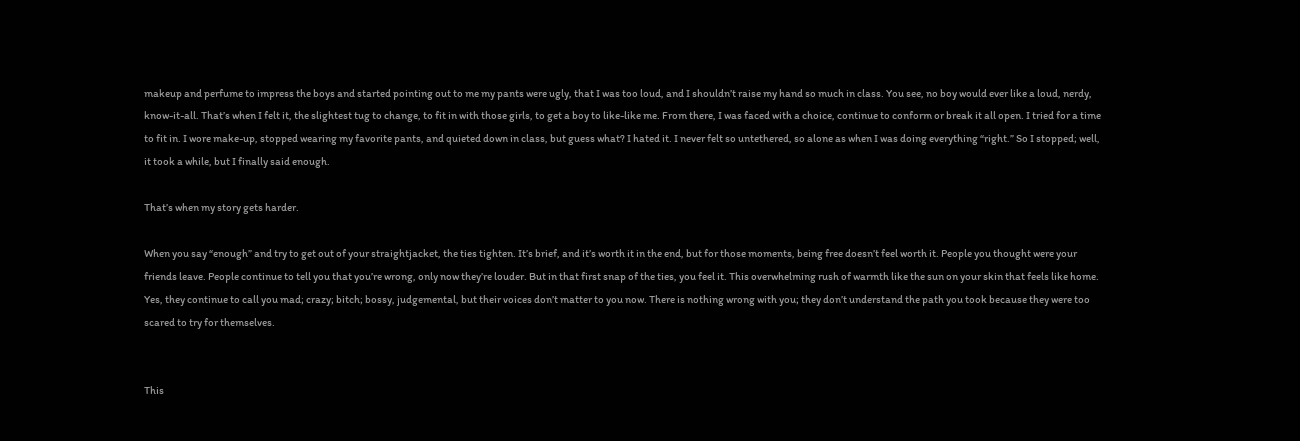makeup and perfume to impress the boys and started pointing out to me my pants were ugly, that I was too loud, and I shouldn’t raise my hand so much in class. You see, no boy would ever like a loud, nerdy, know-it-all. That’s when I felt it, the slightest tug to change, to fit in with those girls, to get a boy to like-like me. From there, I was faced with a choice, continue to conform or break it all open. I tried for a time to fit in. I wore make-up, stopped wearing my favorite pants, and quieted down in class, but guess what? I hated it. I never felt so untethered, so alone as when I was doing everything “right.” So I stopped; well, it took a while, but I finally said enough.

That’s when my story gets harder.

When you say “enough” and try to get out of your straightjacket, the ties tighten. It’s brief, and it’s worth it in the end, but for those moments, being free doesn’t feel worth it. People you thought were your friends leave. People continue to tell you that you’re wrong, only now they’re louder. But in that first snap of the ties, you feel it. This overwhelming rush of warmth like the sun on your skin that feels like home. Yes, they continue to call you mad; crazy; bitch; bossy, judgemental, but their voices don’t matter to you now. There is nothing wrong with you; they don’t understand the path you took because they were too scared to try for themselves.


This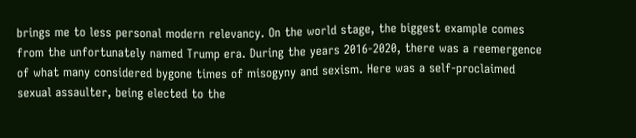brings me to less personal modern relevancy. On the world stage, the biggest example comes from the unfortunately named Trump era. During the years 2016-2020, there was a reemergence of what many considered bygone times of misogyny and sexism. Here was a self-proclaimed sexual assaulter, being elected to the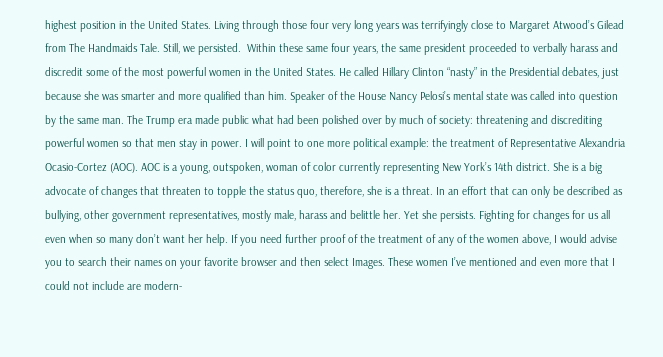highest position in the United States. Living through those four very long years was terrifyingly close to Margaret Atwood’s Gilead from The Handmaids Tale. Still, we persisted.  Within these same four years, the same president proceeded to verbally harass and discredit some of the most powerful women in the United States. He called Hillary Clinton “nasty” in the Presidential debates, just because she was smarter and more qualified than him. Speaker of the House Nancy Pelosi’s mental state was called into question by the same man. The Trump era made public what had been polished over by much of society: threatening and discrediting powerful women so that men stay in power. I will point to one more political example: the treatment of Representative Alexandria Ocasio-Cortez (AOC). AOC is a young, outspoken, woman of color currently representing New York’s 14th district. She is a big advocate of changes that threaten to topple the status quo, therefore, she is a threat. In an effort that can only be described as bullying, other government representatives, mostly male, harass and belittle her. Yet she persists. Fighting for changes for us all even when so many don’t want her help. If you need further proof of the treatment of any of the women above, I would advise you to search their names on your favorite browser and then select Images. These women I’ve mentioned and even more that I could not include are modern-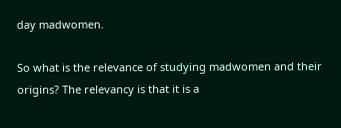day madwomen.

So what is the relevance of studying madwomen and their origins? The relevancy is that it is a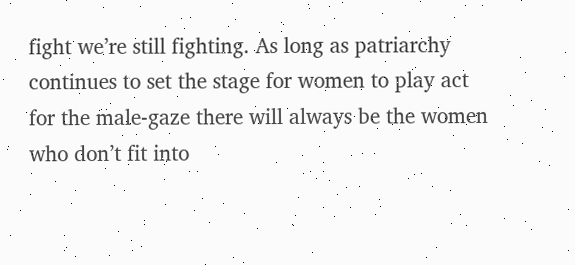fight we’re still fighting. As long as patriarchy continues to set the stage for women to play act for the male-gaze there will always be the women who don’t fit into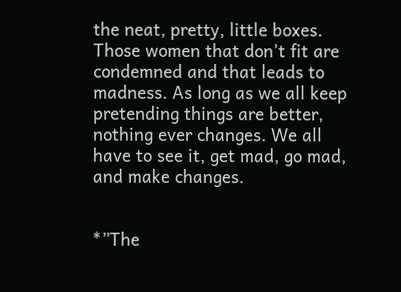the neat, pretty, little boxes. Those women that don’t fit are condemned and that leads to madness. As long as we all keep pretending things are better, nothing ever changes. We all have to see it, get mad, go mad, and make changes.


*”The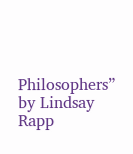Philosophers” by Lindsay Rapp